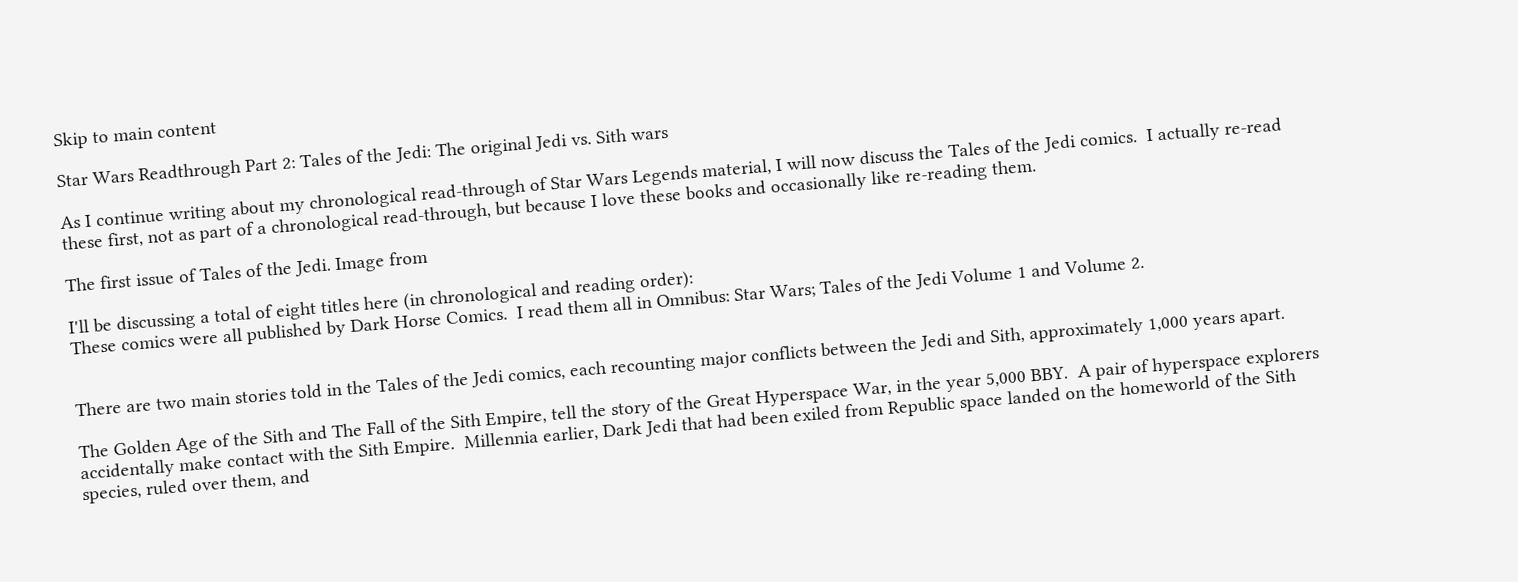Skip to main content

Star Wars Readthrough Part 2: Tales of the Jedi: The original Jedi vs. Sith wars

As I continue writing about my chronological read-through of Star Wars Legends material, I will now discuss the Tales of the Jedi comics.  I actually re-read these first, not as part of a chronological read-through, but because I love these books and occasionally like re-reading them.

The first issue of Tales of the Jedi. Image from

I'll be discussing a total of eight titles here (in chronological and reading order):
These comics were all published by Dark Horse Comics.  I read them all in Omnibus: Star Wars; Tales of the Jedi Volume 1 and Volume 2.


There are two main stories told in the Tales of the Jedi comics, each recounting major conflicts between the Jedi and Sith, approximately 1,000 years apart.

The Golden Age of the Sith and The Fall of the Sith Empire, tell the story of the Great Hyperspace War, in the year 5,000 BBY.  A pair of hyperspace explorers accidentally make contact with the Sith Empire.  Millennia earlier, Dark Jedi that had been exiled from Republic space landed on the homeworld of the Sith species, ruled over them, and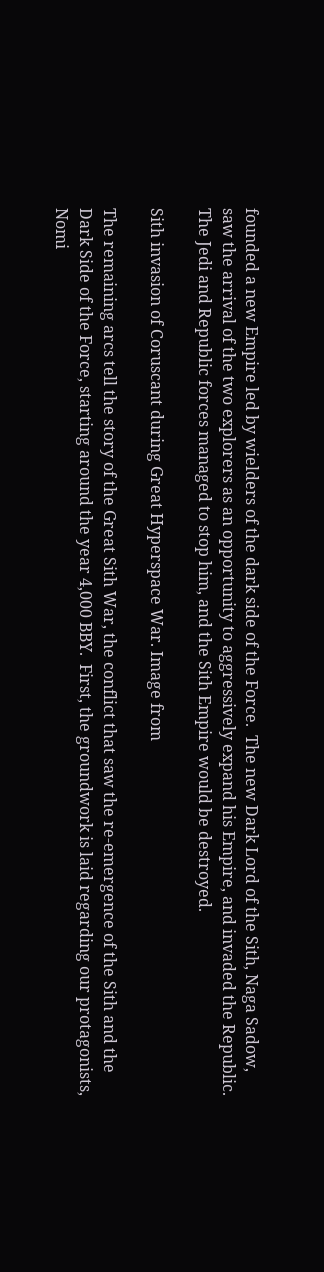founded a new Empire led by wielders of the dark side of the Force.  The new Dark Lord of the Sith, Naga Sadow, saw the arrival of the two explorers as an opportunity to aggressively expand his Empire, and invaded the Republic.  The Jedi and Republic forces managed to stop him, and the Sith Empire would be destroyed.

Sith invasion of Coruscant during Great Hyperspace War. Image from

The remaining arcs tell the story of the Great Sith War, the conflict that saw the re-emergence of the Sith and the Dark Side of the Force, starting around the year 4,000 BBY.  First, the groundwork is laid regarding our protagonists, Nomi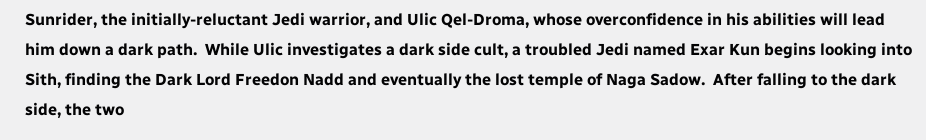Sunrider, the initially-reluctant Jedi warrior, and Ulic Qel-Droma, whose overconfidence in his abilities will lead him down a dark path.  While Ulic investigates a dark side cult, a troubled Jedi named Exar Kun begins looking into Sith, finding the Dark Lord Freedon Nadd and eventually the lost temple of Naga Sadow.  After falling to the dark side, the two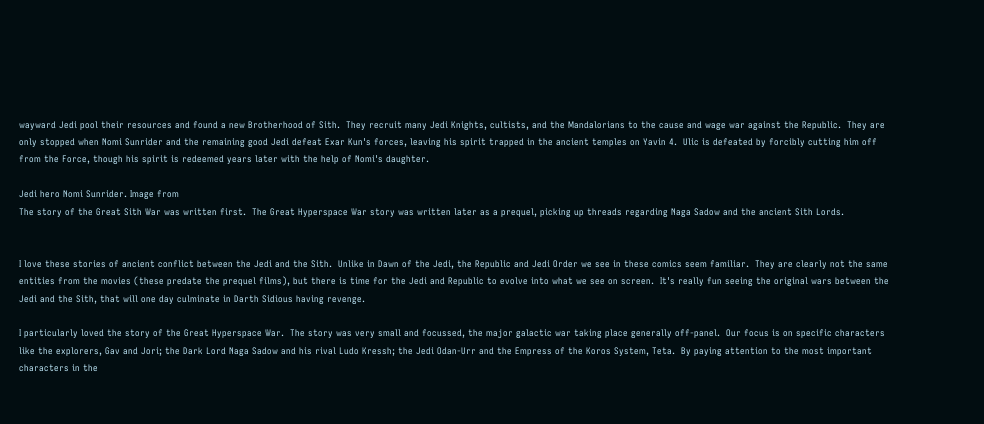wayward Jedi pool their resources and found a new Brotherhood of Sith.  They recruit many Jedi Knights, cultists, and the Mandalorians to the cause and wage war against the Republic.  They are only stopped when Nomi Sunrider and the remaining good Jedi defeat Exar Kun's forces, leaving his spirit trapped in the ancient temples on Yavin 4.  Ulic is defeated by forcibly cutting him off from the Force, though his spirit is redeemed years later with the help of Nomi's daughter.

Jedi hero Nomi Sunrider. Image from
The story of the Great Sith War was written first.  The Great Hyperspace War story was written later as a prequel, picking up threads regarding Naga Sadow and the ancient Sith Lords.


I love these stories of ancient conflict between the Jedi and the Sith.  Unlike in Dawn of the Jedi, the Republic and Jedi Order we see in these comics seem familiar.  They are clearly not the same entities from the movies (these predate the prequel films), but there is time for the Jedi and Republic to evolve into what we see on screen.  It's really fun seeing the original wars between the Jedi and the Sith, that will one day culminate in Darth Sidious having revenge.

I particularly loved the story of the Great Hyperspace War.  The story was very small and focussed, the major galactic war taking place generally off-panel.  Our focus is on specific characters like the explorers, Gav and Jori; the Dark Lord Naga Sadow and his rival Ludo Kressh; the Jedi Odan-Urr and the Empress of the Koros System, Teta.  By paying attention to the most important characters in the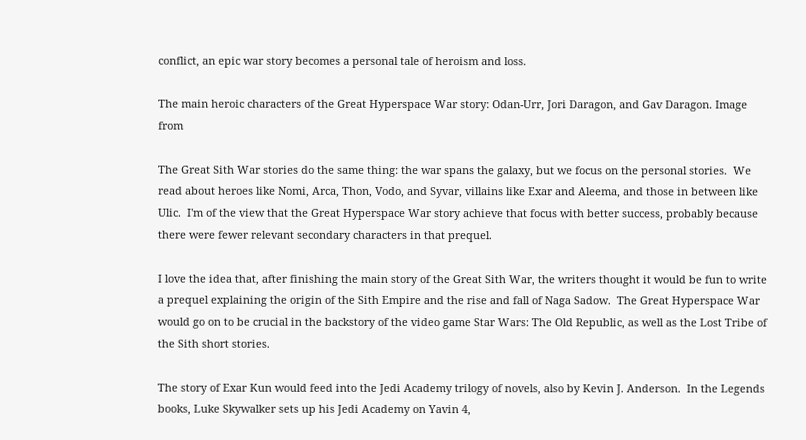conflict, an epic war story becomes a personal tale of heroism and loss.

The main heroic characters of the Great Hyperspace War story: Odan-Urr, Jori Daragon, and Gav Daragon. Image from

The Great Sith War stories do the same thing: the war spans the galaxy, but we focus on the personal stories.  We read about heroes like Nomi, Arca, Thon, Vodo, and Syvar, villains like Exar and Aleema, and those in between like Ulic.  I'm of the view that the Great Hyperspace War story achieve that focus with better success, probably because there were fewer relevant secondary characters in that prequel.

I love the idea that, after finishing the main story of the Great Sith War, the writers thought it would be fun to write a prequel explaining the origin of the Sith Empire and the rise and fall of Naga Sadow.  The Great Hyperspace War would go on to be crucial in the backstory of the video game Star Wars: The Old Republic, as well as the Lost Tribe of the Sith short stories.

The story of Exar Kun would feed into the Jedi Academy trilogy of novels, also by Kevin J. Anderson.  In the Legends books, Luke Skywalker sets up his Jedi Academy on Yavin 4,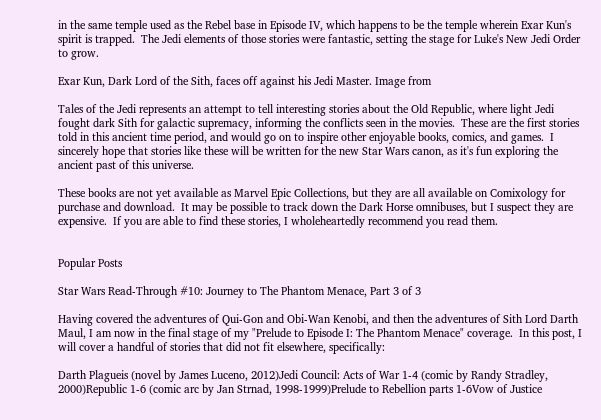in the same temple used as the Rebel base in Episode IV, which happens to be the temple wherein Exar Kun's spirit is trapped.  The Jedi elements of those stories were fantastic, setting the stage for Luke's New Jedi Order to grow.

Exar Kun, Dark Lord of the Sith, faces off against his Jedi Master. Image from

Tales of the Jedi represents an attempt to tell interesting stories about the Old Republic, where light Jedi fought dark Sith for galactic supremacy, informing the conflicts seen in the movies.  These are the first stories told in this ancient time period, and would go on to inspire other enjoyable books, comics, and games.  I sincerely hope that stories like these will be written for the new Star Wars canon, as it's fun exploring the ancient past of this universe.

These books are not yet available as Marvel Epic Collections, but they are all available on Comixology for purchase and download.  It may be possible to track down the Dark Horse omnibuses, but I suspect they are expensive.  If you are able to find these stories, I wholeheartedly recommend you read them.


Popular Posts

Star Wars Read-Through #10: Journey to The Phantom Menace, Part 3 of 3

Having covered the adventures of Qui-Gon and Obi-Wan Kenobi, and then the adventures of Sith Lord Darth Maul, I am now in the final stage of my "Prelude to Episode I: The Phantom Menace" coverage.  In this post, I will cover a handful of stories that did not fit elsewhere, specifically:

Darth Plagueis (novel by James Luceno, 2012)Jedi Council: Acts of War 1-4 (comic by Randy Stradley, 2000)Republic 1-6 (comic arc by Jan Strnad, 1998-1999)Prelude to Rebellion parts 1-6Vow of Justice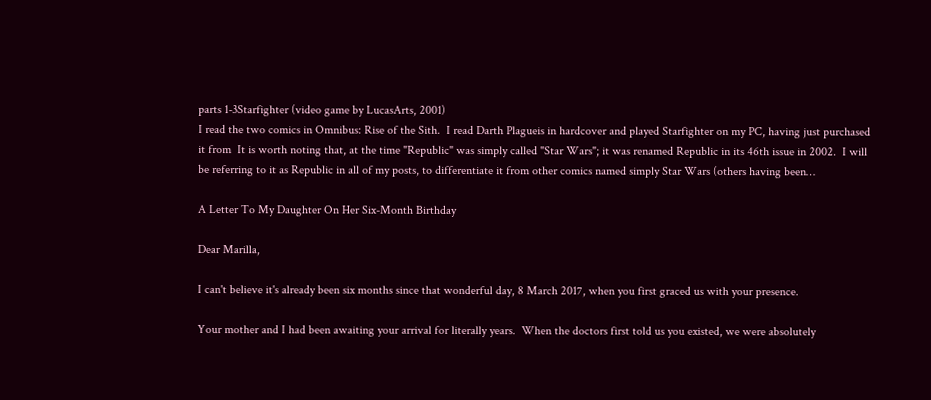parts 1-3Starfighter (video game by LucasArts, 2001)
I read the two comics in Omnibus: Rise of the Sith.  I read Darth Plagueis in hardcover and played Starfighter on my PC, having just purchased it from  It is worth noting that, at the time "Republic" was simply called "Star Wars"; it was renamed Republic in its 46th issue in 2002.  I will be referring to it as Republic in all of my posts, to differentiate it from other comics named simply Star Wars (others having been…

A Letter To My Daughter On Her Six-Month Birthday

Dear Marilla,

I can't believe it's already been six months since that wonderful day, 8 March 2017, when you first graced us with your presence.

Your mother and I had been awaiting your arrival for literally years.  When the doctors first told us you existed, we were absolutely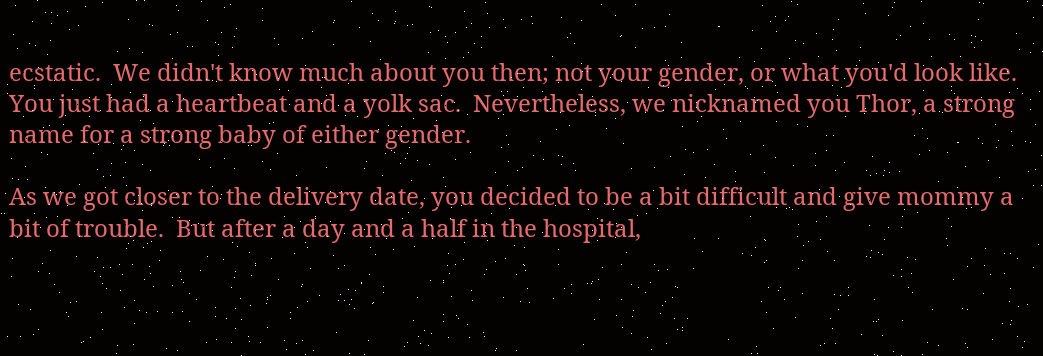ecstatic.  We didn't know much about you then; not your gender, or what you'd look like.  You just had a heartbeat and a yolk sac.  Nevertheless, we nicknamed you Thor, a strong name for a strong baby of either gender.

As we got closer to the delivery date, you decided to be a bit difficult and give mommy a bit of trouble.  But after a day and a half in the hospital,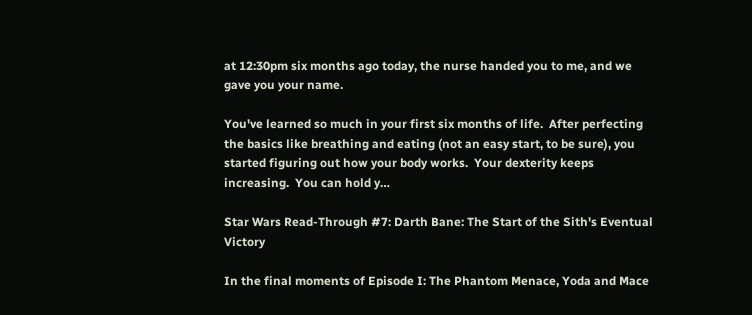at 12:30pm six months ago today, the nurse handed you to me, and we gave you your name.

You've learned so much in your first six months of life.  After perfecting the basics like breathing and eating (not an easy start, to be sure), you started figuring out how your body works.  Your dexterity keeps increasing.  You can hold y…

Star Wars Read-Through #7: Darth Bane: The Start of the Sith's Eventual Victory

In the final moments of Episode I: The Phantom Menace, Yoda and Mace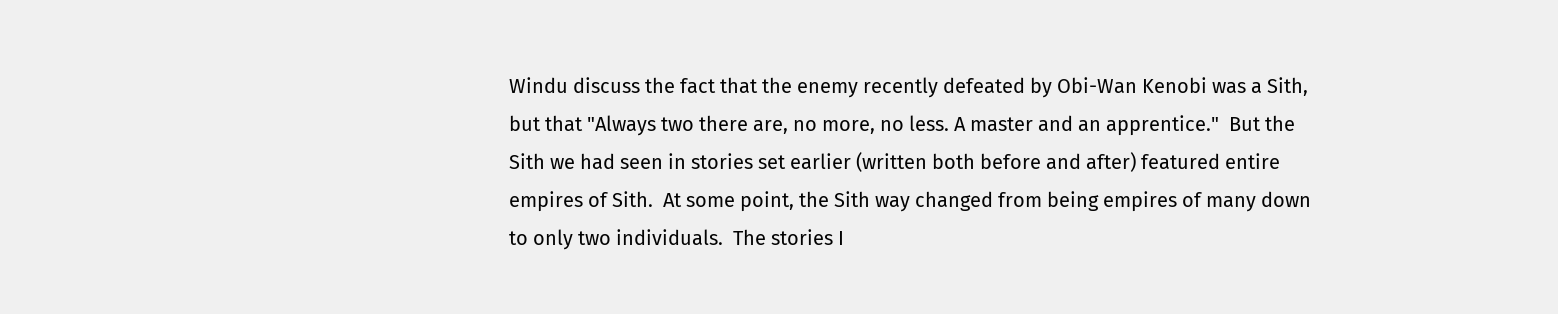Windu discuss the fact that the enemy recently defeated by Obi-Wan Kenobi was a Sith, but that "Always two there are, no more, no less. A master and an apprentice."  But the Sith we had seen in stories set earlier (written both before and after) featured entire empires of Sith.  At some point, the Sith way changed from being empires of many down to only two individuals.  The stories I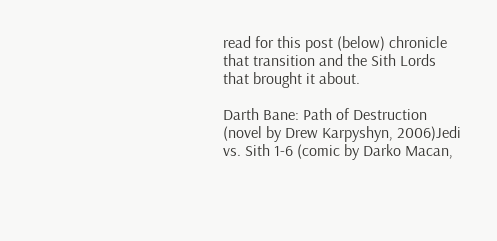read for this post (below) chronicle that transition and the Sith Lords that brought it about.

Darth Bane: Path of Destruction (novel by Drew Karpyshyn, 2006)Jedi vs. Sith 1-6 (comic by Darko Macan,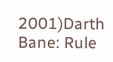2001)Darth Bane: Rule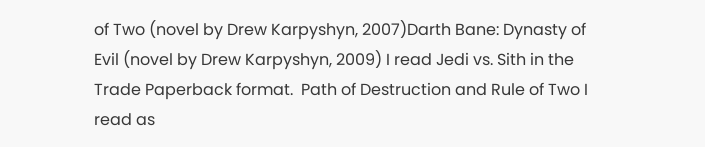of Two (novel by Drew Karpyshyn, 2007)Darth Bane: Dynasty of Evil (novel by Drew Karpyshyn, 2009) I read Jedi vs. Sith in the Trade Paperback format.  Path of Destruction and Rule of Two I read as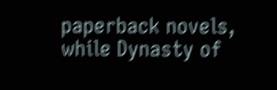paperback novels, while Dynasty of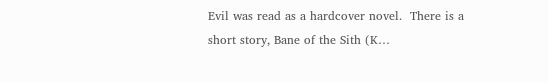Evil was read as a hardcover novel.  There is a short story, Bane of the Sith (K…